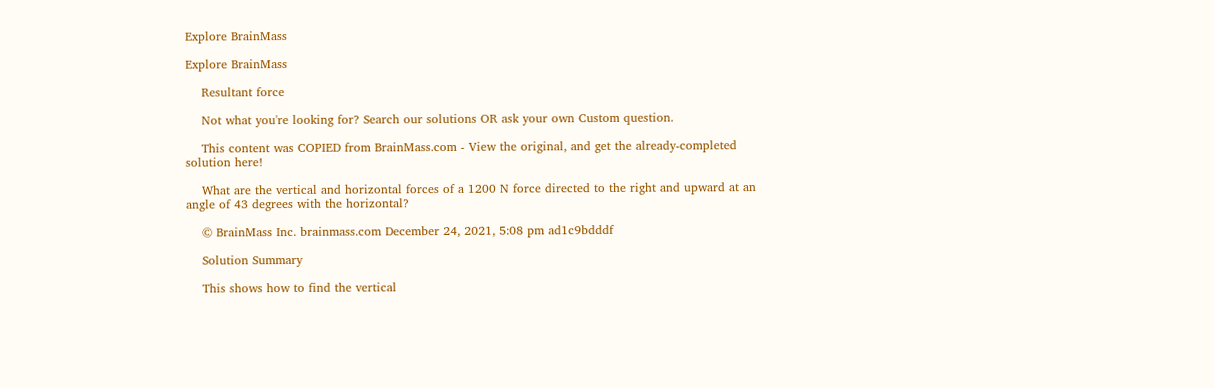Explore BrainMass

Explore BrainMass

    Resultant force

    Not what you're looking for? Search our solutions OR ask your own Custom question.

    This content was COPIED from BrainMass.com - View the original, and get the already-completed solution here!

    What are the vertical and horizontal forces of a 1200 N force directed to the right and upward at an angle of 43 degrees with the horizontal?

    © BrainMass Inc. brainmass.com December 24, 2021, 5:08 pm ad1c9bdddf

    Solution Summary

    This shows how to find the vertical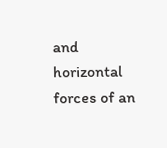and horizontal forces of an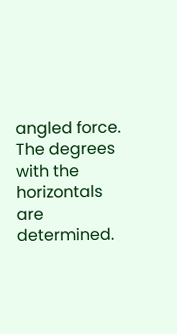angled force. The degrees with the horizontals are determined.